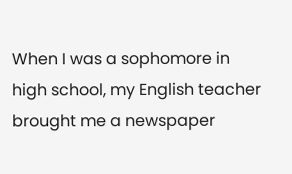When I was a sophomore in high school, my English teacher brought me a newspaper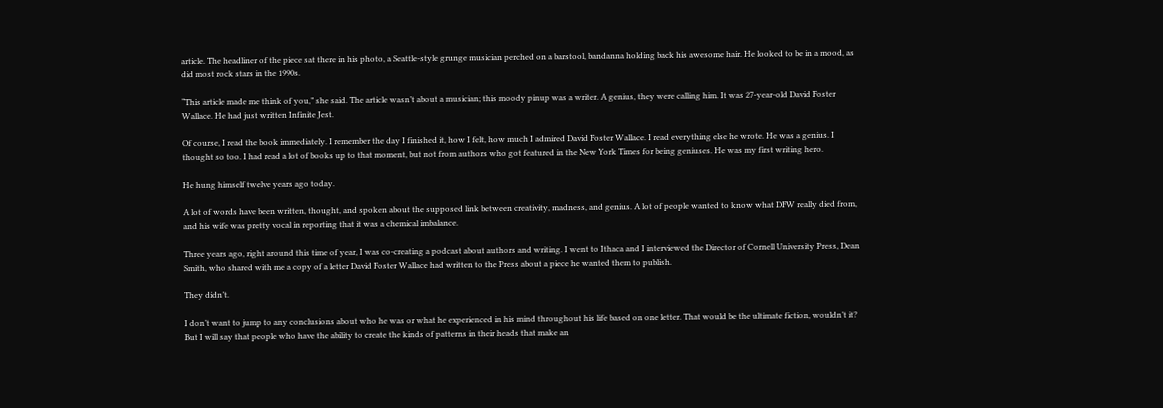article. The headliner of the piece sat there in his photo, a Seattle-style grunge musician perched on a barstool, bandanna holding back his awesome hair. He looked to be in a mood, as did most rock stars in the 1990s.

“This article made me think of you,” she said. The article wasn’t about a musician; this moody pinup was a writer. A genius, they were calling him. It was 27-year-old David Foster Wallace. He had just written Infinite Jest.

Of course, I read the book immediately. I remember the day I finished it, how I felt, how much I admired David Foster Wallace. I read everything else he wrote. He was a genius. I thought so too. I had read a lot of books up to that moment, but not from authors who got featured in the New York Times for being geniuses. He was my first writing hero.

He hung himself twelve years ago today.

A lot of words have been written, thought, and spoken about the supposed link between creativity, madness, and genius. A lot of people wanted to know what DFW really died from, and his wife was pretty vocal in reporting that it was a chemical imbalance.

Three years ago, right around this time of year, I was co-creating a podcast about authors and writing. I went to Ithaca and I interviewed the Director of Cornell University Press, Dean Smith, who shared with me a copy of a letter David Foster Wallace had written to the Press about a piece he wanted them to publish.

They didn’t.

I don’t want to jump to any conclusions about who he was or what he experienced in his mind throughout his life based on one letter. That would be the ultimate fiction, wouldn’t it? But I will say that people who have the ability to create the kinds of patterns in their heads that make an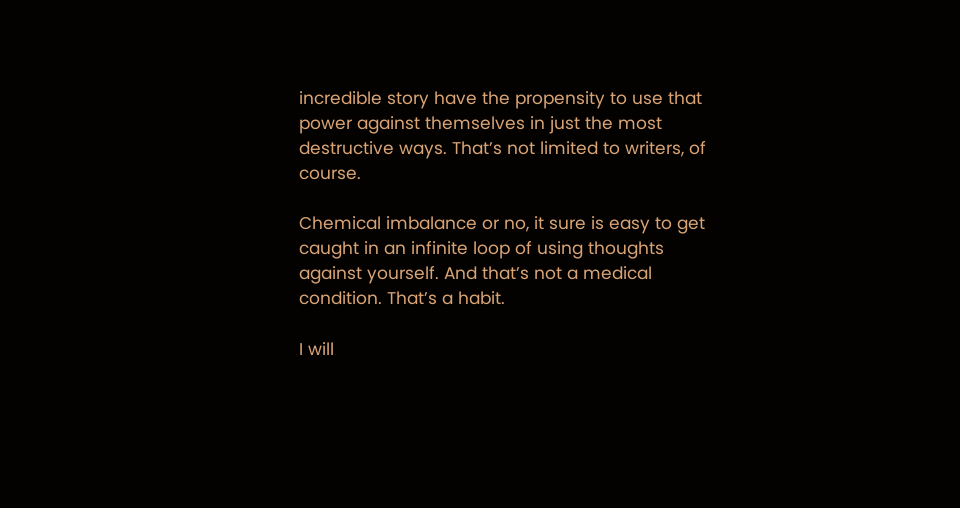incredible story have the propensity to use that power against themselves in just the most destructive ways. That’s not limited to writers, of course.

Chemical imbalance or no, it sure is easy to get caught in an infinite loop of using thoughts against yourself. And that’s not a medical condition. That’s a habit.

I will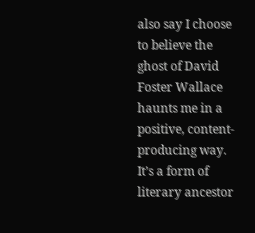also say I choose to believe the ghost of David Foster Wallace haunts me in a positive, content-producing way. It’s a form of literary ancestor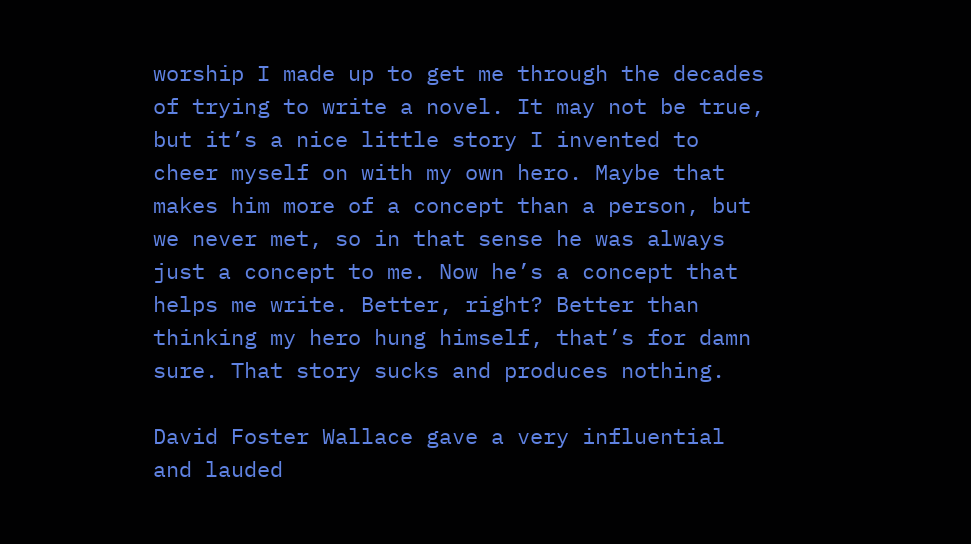worship I made up to get me through the decades of trying to write a novel. It may not be true, but it’s a nice little story I invented to cheer myself on with my own hero. Maybe that makes him more of a concept than a person, but we never met, so in that sense he was always just a concept to me. Now he’s a concept that helps me write. Better, right? Better than thinking my hero hung himself, that’s for damn sure. That story sucks and produces nothing.

David Foster Wallace gave a very influential and lauded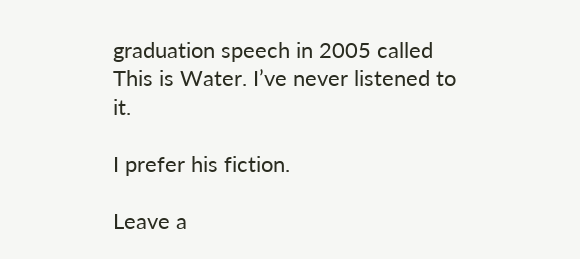graduation speech in 2005 called This is Water. I’ve never listened to it.

I prefer his fiction.

Leave a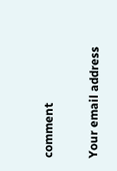comment

Your email address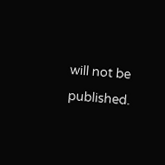will not be published.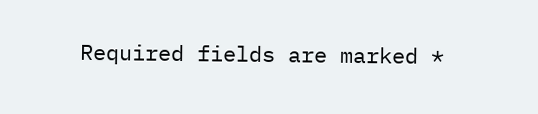Required fields are marked *